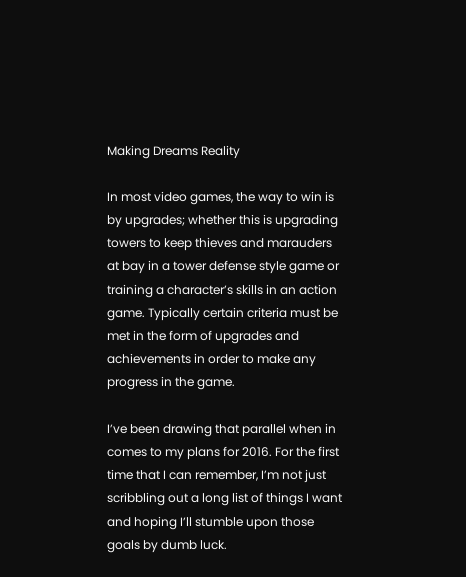Making Dreams Reality

In most video games, the way to win is by upgrades; whether this is upgrading towers to keep thieves and marauders at bay in a tower defense style game or training a character’s skills in an action game. Typically certain criteria must be met in the form of upgrades and achievements in order to make any progress in the game.

I’ve been drawing that parallel when in comes to my plans for 2016. For the first time that I can remember, I’m not just scribbling out a long list of things I want and hoping I’ll stumble upon those goals by dumb luck.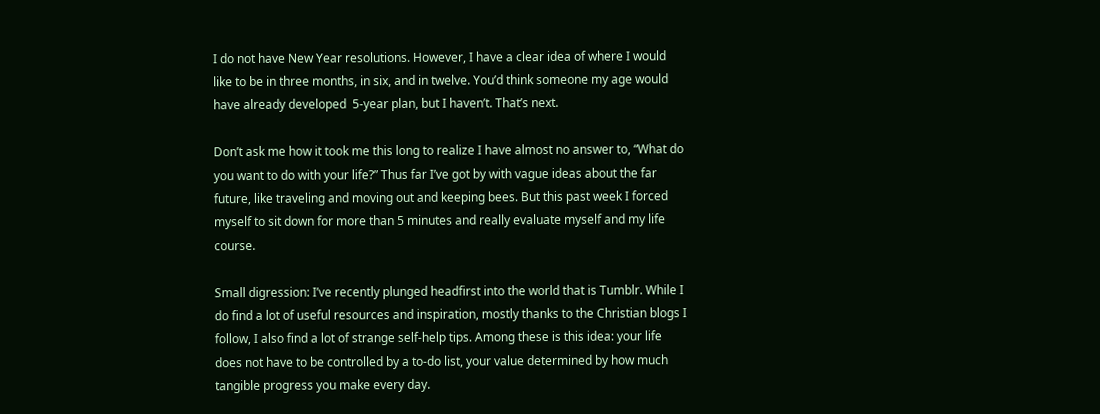I do not have New Year resolutions. However, I have a clear idea of where I would like to be in three months, in six, and in twelve. You’d think someone my age would have already developed  5-year plan, but I haven’t. That’s next.

Don’t ask me how it took me this long to realize I have almost no answer to, “What do you want to do with your life?” Thus far I’ve got by with vague ideas about the far future, like traveling and moving out and keeping bees. But this past week I forced myself to sit down for more than 5 minutes and really evaluate myself and my life course.

Small digression: I’ve recently plunged headfirst into the world that is Tumblr. While I do find a lot of useful resources and inspiration, mostly thanks to the Christian blogs I follow, I also find a lot of strange self-help tips. Among these is this idea: your life does not have to be controlled by a to-do list, your value determined by how much tangible progress you make every day.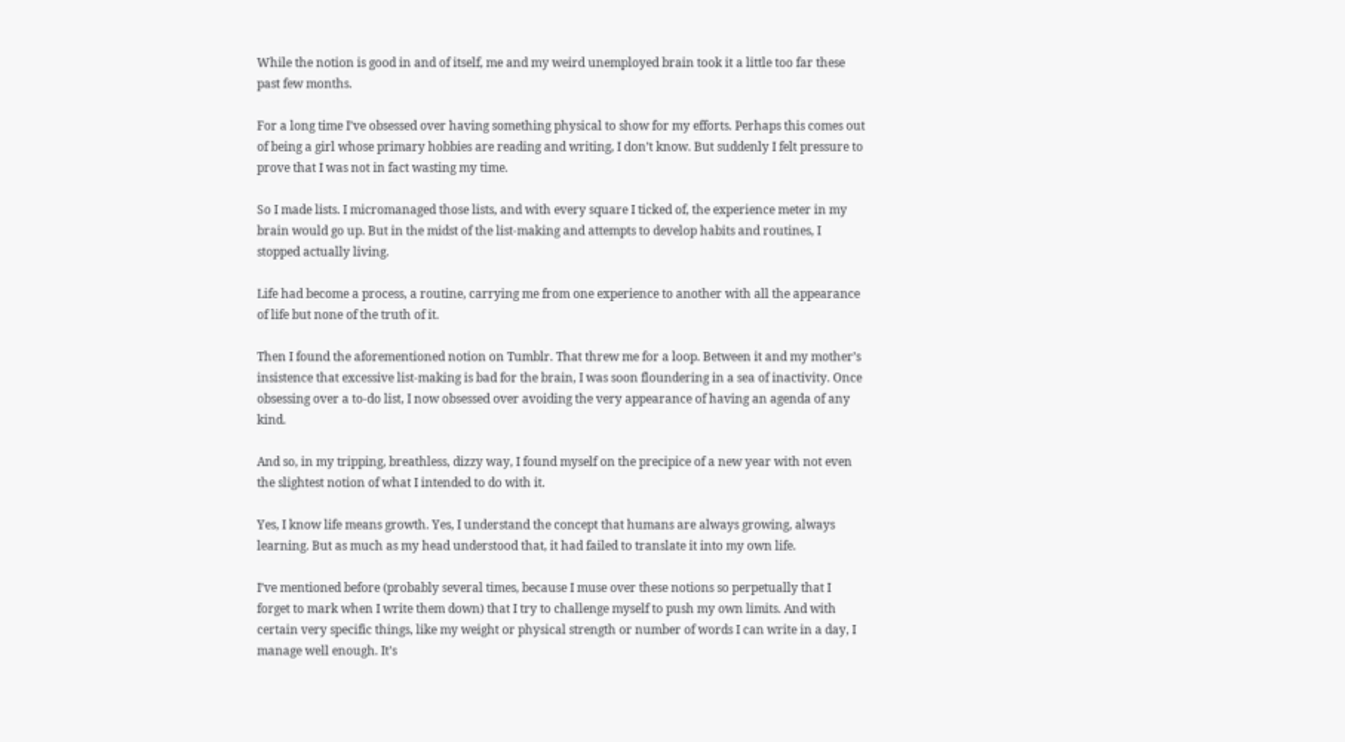While the notion is good in and of itself, me and my weird unemployed brain took it a little too far these past few months.

For a long time I’ve obsessed over having something physical to show for my efforts. Perhaps this comes out of being a girl whose primary hobbies are reading and writing, I don’t know. But suddenly I felt pressure to prove that I was not in fact wasting my time.

So I made lists. I micromanaged those lists, and with every square I ticked of, the experience meter in my brain would go up. But in the midst of the list-making and attempts to develop habits and routines, I stopped actually living.

Life had become a process, a routine, carrying me from one experience to another with all the appearance of life but none of the truth of it.

Then I found the aforementioned notion on Tumblr. That threw me for a loop. Between it and my mother’s insistence that excessive list-making is bad for the brain, I was soon floundering in a sea of inactivity. Once obsessing over a to-do list, I now obsessed over avoiding the very appearance of having an agenda of any kind.

And so, in my tripping, breathless, dizzy way, I found myself on the precipice of a new year with not even the slightest notion of what I intended to do with it.

Yes, I know life means growth. Yes, I understand the concept that humans are always growing, always learning. But as much as my head understood that, it had failed to translate it into my own life.

I’ve mentioned before (probably several times, because I muse over these notions so perpetually that I forget to mark when I write them down) that I try to challenge myself to push my own limits. And with certain very specific things, like my weight or physical strength or number of words I can write in a day, I manage well enough. It’s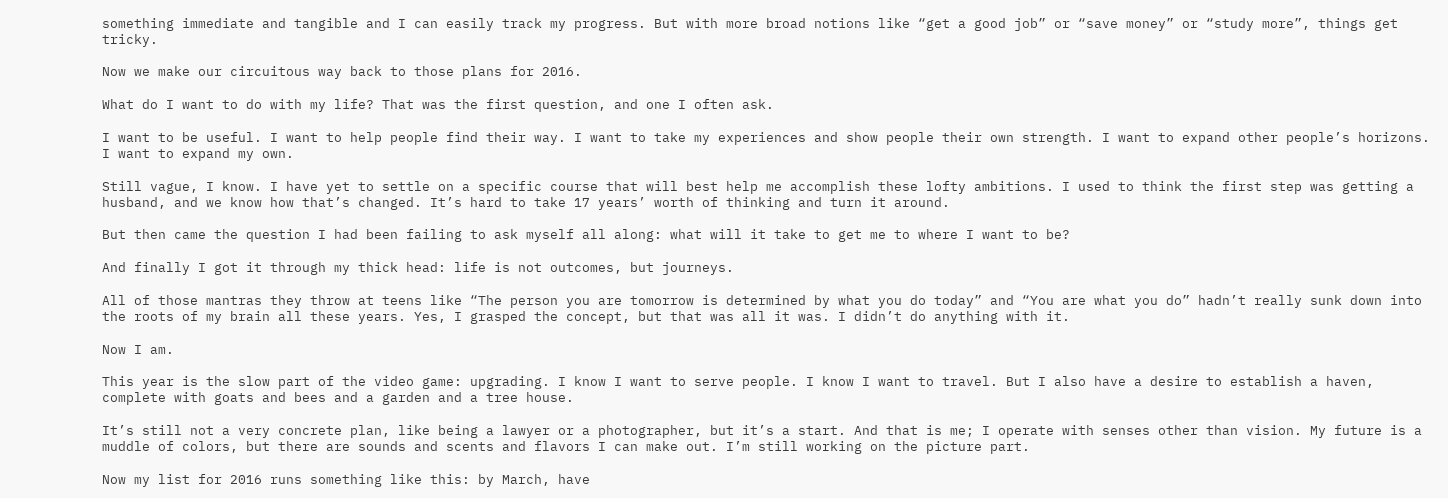something immediate and tangible and I can easily track my progress. But with more broad notions like “get a good job” or “save money” or “study more”, things get tricky.

Now we make our circuitous way back to those plans for 2016.

What do I want to do with my life? That was the first question, and one I often ask.

I want to be useful. I want to help people find their way. I want to take my experiences and show people their own strength. I want to expand other people’s horizons. I want to expand my own.

Still vague, I know. I have yet to settle on a specific course that will best help me accomplish these lofty ambitions. I used to think the first step was getting a husband, and we know how that’s changed. It’s hard to take 17 years’ worth of thinking and turn it around.

But then came the question I had been failing to ask myself all along: what will it take to get me to where I want to be?

And finally I got it through my thick head: life is not outcomes, but journeys.

All of those mantras they throw at teens like “The person you are tomorrow is determined by what you do today” and “You are what you do” hadn’t really sunk down into the roots of my brain all these years. Yes, I grasped the concept, but that was all it was. I didn’t do anything with it.

Now I am.

This year is the slow part of the video game: upgrading. I know I want to serve people. I know I want to travel. But I also have a desire to establish a haven, complete with goats and bees and a garden and a tree house.

It’s still not a very concrete plan, like being a lawyer or a photographer, but it’s a start. And that is me; I operate with senses other than vision. My future is a muddle of colors, but there are sounds and scents and flavors I can make out. I’m still working on the picture part.

Now my list for 2016 runs something like this: by March, have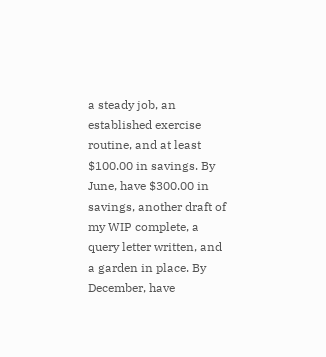a steady job, an established exercise routine, and at least $100.00 in savings. By June, have $300.00 in savings, another draft of my WIP complete, a query letter written, and a garden in place. By December, have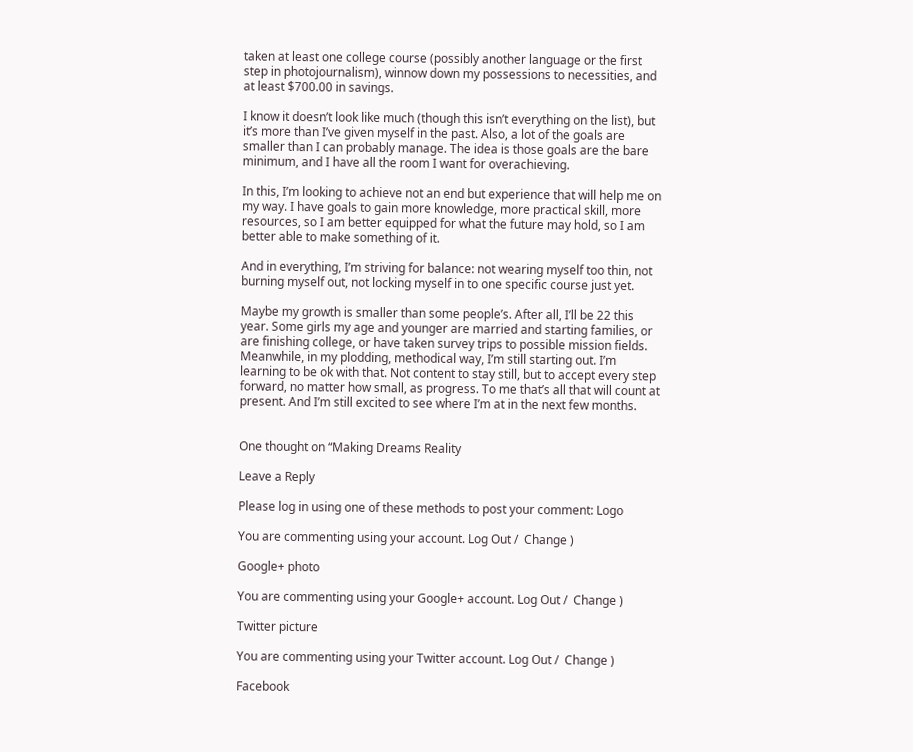taken at least one college course (possibly another language or the first step in photojournalism), winnow down my possessions to necessities, and at least $700.00 in savings.

I know it doesn’t look like much (though this isn’t everything on the list), but it’s more than I’ve given myself in the past. Also, a lot of the goals are smaller than I can probably manage. The idea is those goals are the bare minimum, and I have all the room I want for overachieving.

In this, I’m looking to achieve not an end but experience that will help me on my way. I have goals to gain more knowledge, more practical skill, more resources, so I am better equipped for what the future may hold, so I am better able to make something of it.

And in everything, I’m striving for balance: not wearing myself too thin, not burning myself out, not locking myself in to one specific course just yet.

Maybe my growth is smaller than some people’s. After all, I’ll be 22 this year. Some girls my age and younger are married and starting families, or are finishing college, or have taken survey trips to possible mission fields. Meanwhile, in my plodding, methodical way, I’m still starting out. I’m learning to be ok with that. Not content to stay still, but to accept every step forward, no matter how small, as progress. To me that’s all that will count at present. And I’m still excited to see where I’m at in the next few months.


One thought on “Making Dreams Reality

Leave a Reply

Please log in using one of these methods to post your comment: Logo

You are commenting using your account. Log Out /  Change )

Google+ photo

You are commenting using your Google+ account. Log Out /  Change )

Twitter picture

You are commenting using your Twitter account. Log Out /  Change )

Facebook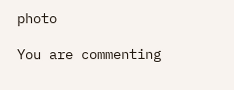photo

You are commenting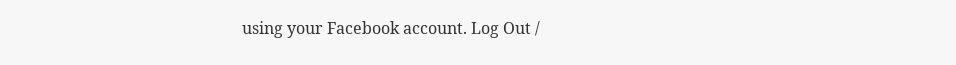using your Facebook account. Log Out /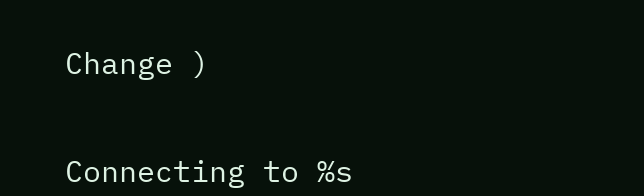Change )


Connecting to %s